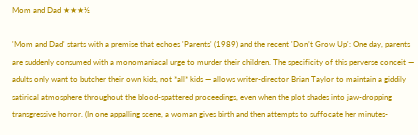Mom and Dad ★★★½

'Mom and Dad' starts with a premise that echoes 'Parents' (1989) and the recent 'Don’t Grow Up': One day, parents are suddenly consumed with a monomaniacal urge to murder their children. The specificity of this perverse conceit — adults only want to butcher their own kids, not *all* kids — allows writer-director Brian Taylor to maintain a giddily satirical atmosphere throughout the blood-spattered proceedings, even when the plot shades into jaw-dropping transgressive horror. (In one appalling scene, a woman gives birth and then attempts to suffocate her minutes-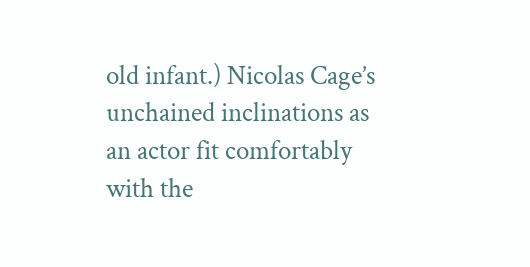old infant.) Nicolas Cage’s unchained inclinations as an actor fit comfortably with the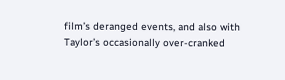film’s deranged events, and also with Taylor’s occasionally over-cranked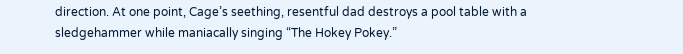direction. At one point, Cage’s seething, resentful dad destroys a pool table with a sledgehammer while maniacally singing “The Hokey Pokey.”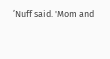’Nuff said. 'Mom and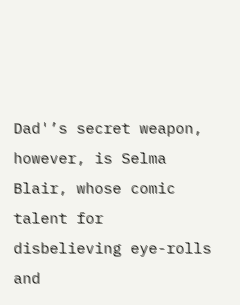Dad'’s secret weapon, however, is Selma Blair, whose comic talent for disbelieving eye-rolls and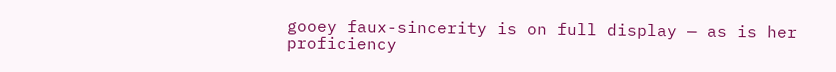gooey faux-sincerity is on full display — as is her proficiency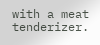with a meat tenderizer.